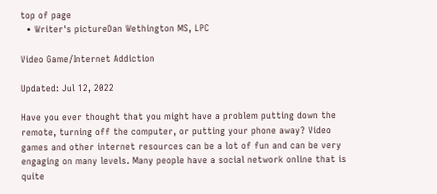top of page
  • Writer's pictureDan Wethington MS, LPC

Video Game/Internet Addiction

Updated: Jul 12, 2022

Have you ever thought that you might have a problem putting down the remote, turning off the computer, or putting your phone away? Video games and other internet resources can be a lot of fun and can be very engaging on many levels. Many people have a social network online that is quite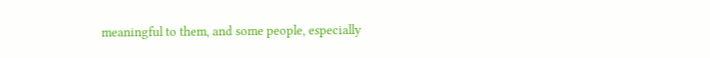meaningful to them, and some people, especially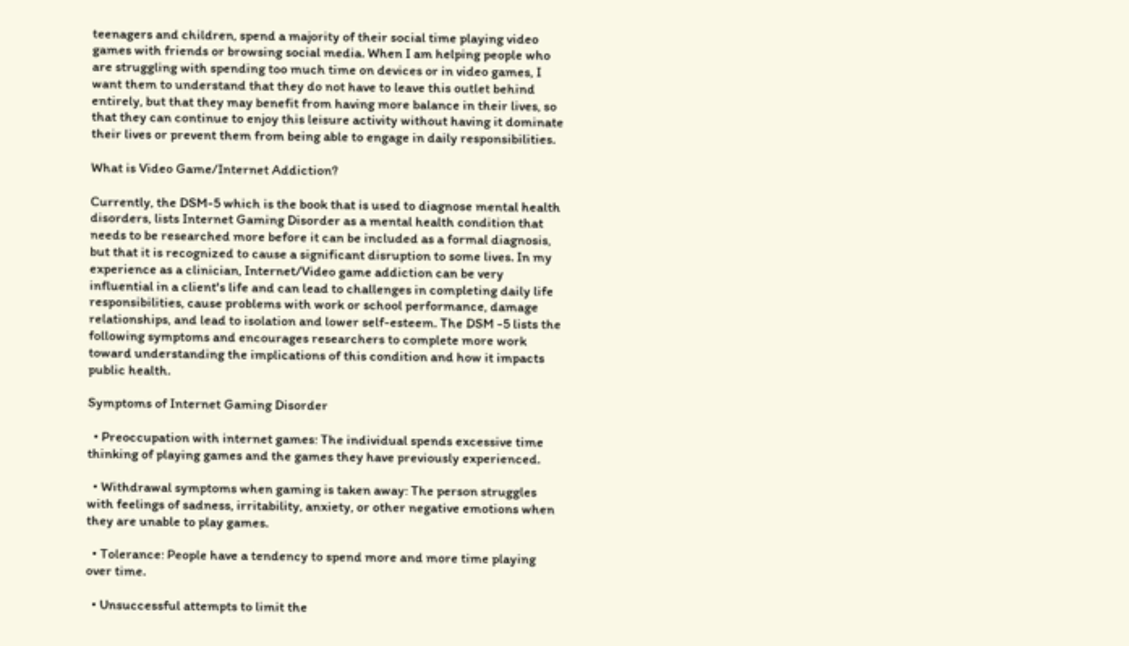teenagers and children, spend a majority of their social time playing video games with friends or browsing social media. When I am helping people who are struggling with spending too much time on devices or in video games, I want them to understand that they do not have to leave this outlet behind entirely, but that they may benefit from having more balance in their lives, so that they can continue to enjoy this leisure activity without having it dominate their lives or prevent them from being able to engage in daily responsibilities.

What is Video Game/Internet Addiction?

Currently, the DSM-5 which is the book that is used to diagnose mental health disorders, lists Internet Gaming Disorder as a mental health condition that needs to be researched more before it can be included as a formal diagnosis, but that it is recognized to cause a significant disruption to some lives. In my experience as a clinician, Internet/Video game addiction can be very influential in a client's life and can lead to challenges in completing daily life responsibilities, cause problems with work or school performance, damage relationships, and lead to isolation and lower self-esteem. The DSM -5 lists the following symptoms and encourages researchers to complete more work toward understanding the implications of this condition and how it impacts public health.

Symptoms of Internet Gaming Disorder

  • Preoccupation with internet games: The individual spends excessive time thinking of playing games and the games they have previously experienced.

  • Withdrawal symptoms when gaming is taken away: The person struggles with feelings of sadness, irritability, anxiety, or other negative emotions when they are unable to play games.

  • Tolerance: People have a tendency to spend more and more time playing over time.

  • Unsuccessful attempts to limit the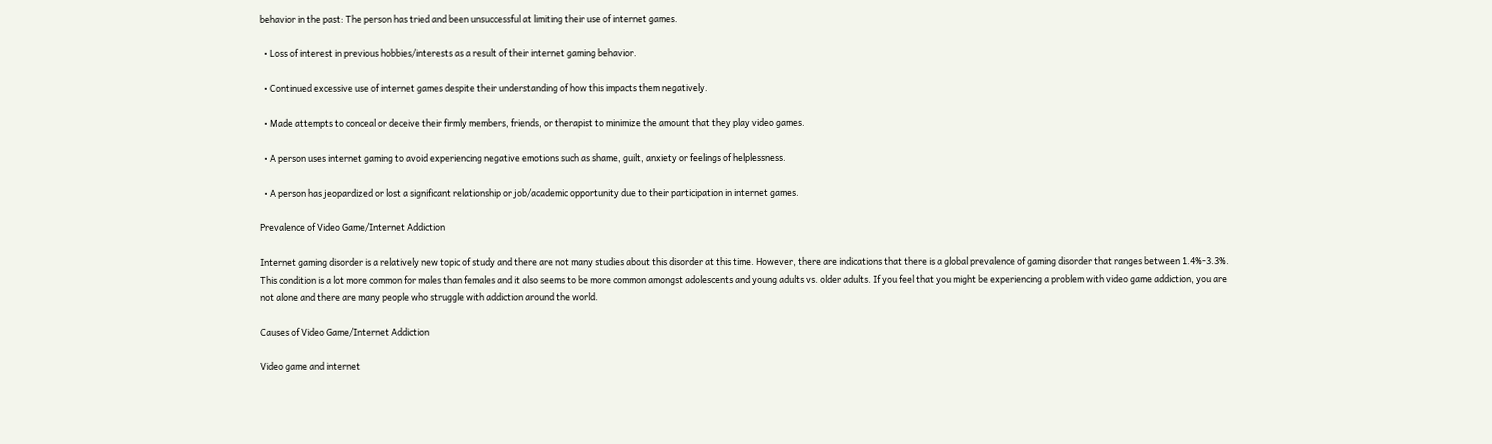behavior in the past: The person has tried and been unsuccessful at limiting their use of internet games.

  • Loss of interest in previous hobbies/interests as a result of their internet gaming behavior.

  • Continued excessive use of internet games despite their understanding of how this impacts them negatively.

  • Made attempts to conceal or deceive their firmly members, friends, or therapist to minimize the amount that they play video games.

  • A person uses internet gaming to avoid experiencing negative emotions such as shame, guilt, anxiety or feelings of helplessness.

  • A person has jeopardized or lost a significant relationship or job/academic opportunity due to their participation in internet games.

Prevalence of Video Game/Internet Addiction

Internet gaming disorder is a relatively new topic of study and there are not many studies about this disorder at this time. However, there are indications that there is a global prevalence of gaming disorder that ranges between 1.4%-3.3%. This condition is a lot more common for males than females and it also seems to be more common amongst adolescents and young adults vs. older adults. If you feel that you might be experiencing a problem with video game addiction, you are not alone and there are many people who struggle with addiction around the world.

Causes of Video Game/Internet Addiction

Video game and internet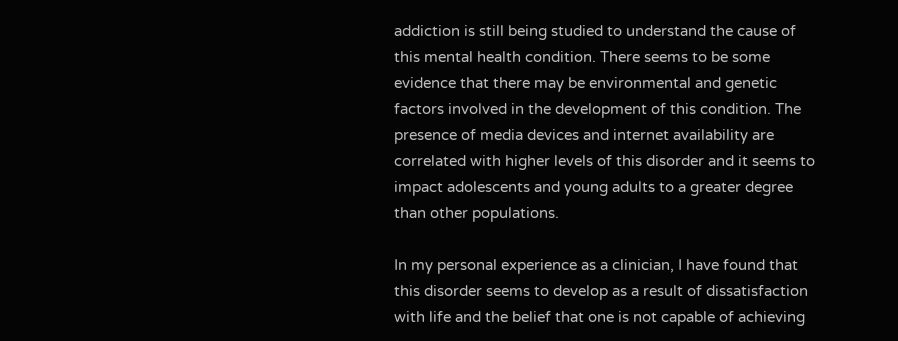addiction is still being studied to understand the cause of this mental health condition. There seems to be some evidence that there may be environmental and genetic factors involved in the development of this condition. The presence of media devices and internet availability are correlated with higher levels of this disorder and it seems to impact adolescents and young adults to a greater degree than other populations.

In my personal experience as a clinician, I have found that this disorder seems to develop as a result of dissatisfaction with life and the belief that one is not capable of achieving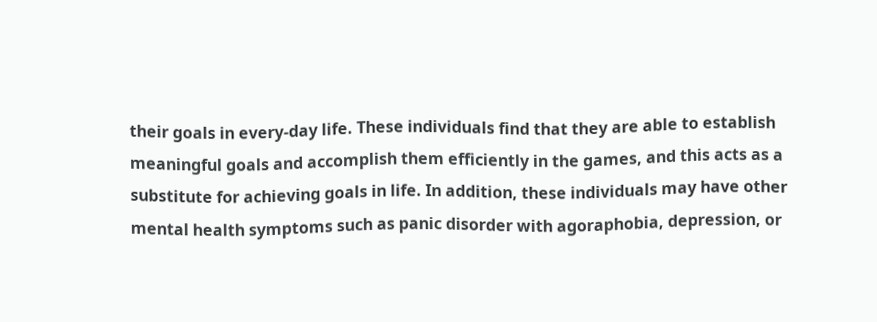their goals in every-day life. These individuals find that they are able to establish meaningful goals and accomplish them efficiently in the games, and this acts as a substitute for achieving goals in life. In addition, these individuals may have other mental health symptoms such as panic disorder with agoraphobia, depression, or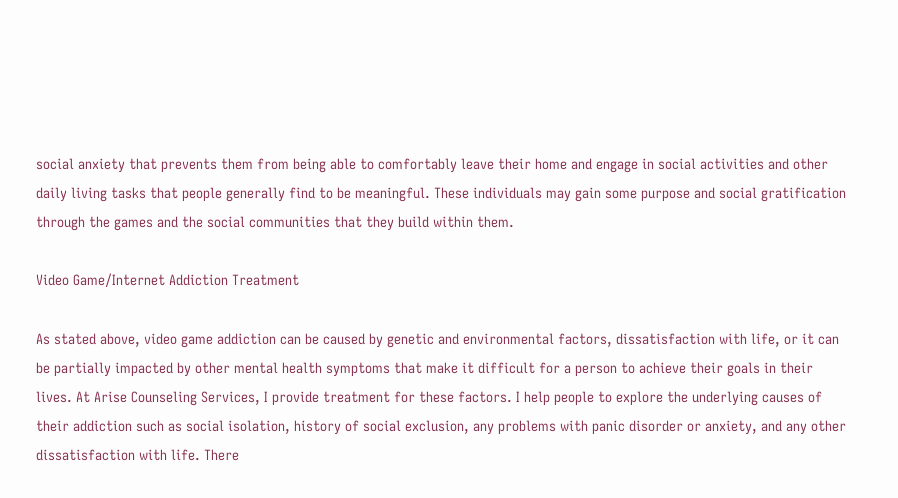social anxiety that prevents them from being able to comfortably leave their home and engage in social activities and other daily living tasks that people generally find to be meaningful. These individuals may gain some purpose and social gratification through the games and the social communities that they build within them.

Video Game/Internet Addiction Treatment

As stated above, video game addiction can be caused by genetic and environmental factors, dissatisfaction with life, or it can be partially impacted by other mental health symptoms that make it difficult for a person to achieve their goals in their lives. At Arise Counseling Services, I provide treatment for these factors. I help people to explore the underlying causes of their addiction such as social isolation, history of social exclusion, any problems with panic disorder or anxiety, and any other dissatisfaction with life. There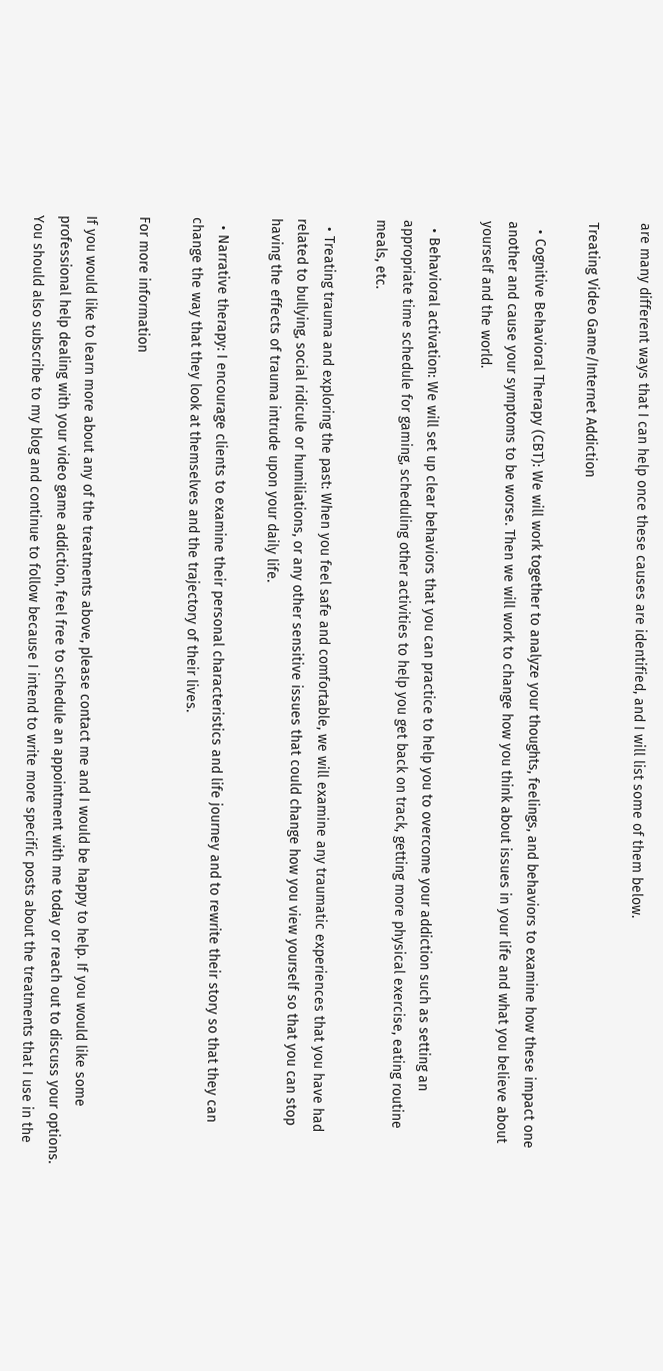are many different ways that I can help once these causes are identified, and I will list some of them below.

Treating Video Game/Internet Addiction

  • Cognitive Behavioral Therapy (CBT): We will work together to analyze your thoughts, feelings, and behaviors to examine how these impact one another and cause your symptoms to be worse. Then we will work to change how you think about issues in your life and what you believe about yourself and the world.

  • Behavioral activation: We will set up clear behaviors that you can practice to help you to overcome your addiction such as setting an appropriate time schedule for gaming, scheduling other activities to help you get back on track, getting more physical exercise, eating routine meals, etc.

  • Treating trauma and exploring the past: When you feel safe and comfortable, we will examine any traumatic experiences that you have had related to bullying, social ridicule or humiliations, or any other sensitive issues that could change how you view yourself so that you can stop having the effects of trauma intrude upon your daily life.

  • Narrative therapy: I encourage clients to examine their personal characteristics and life journey and to rewrite their story so that they can change the way that they look at themselves and the trajectory of their lives.

For more information

If you would like to learn more about any of the treatments above, please contact me and I would be happy to help. If you would like some professional help dealing with your video game addiction, feel free to schedule an appointment with me today or reach out to discuss your options. You should also subscribe to my blog and continue to follow because I intend to write more specific posts about the treatments that I use in the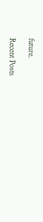future.

Recent Posts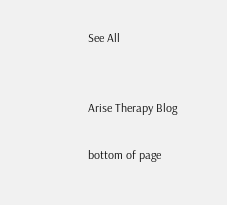See All


Arise Therapy Blog

bottom of page